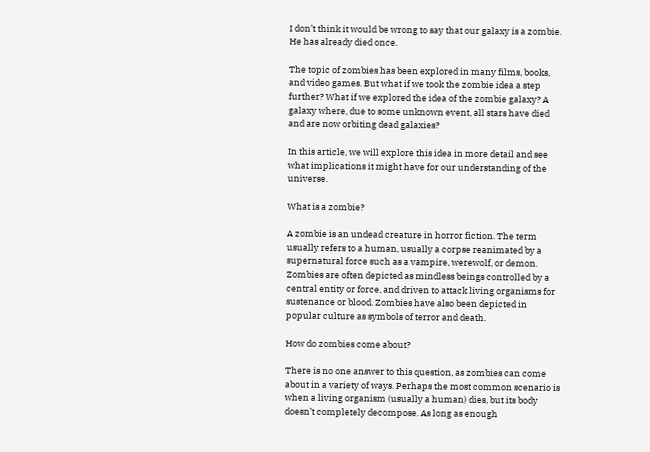I don’t think it would be wrong to say that our galaxy is a zombie. He has already died once.

The topic of zombies has been explored in many films, books, and video games. But what if we took the zombie idea a step further? What if we explored the idea of the zombie galaxy? A galaxy where, due to some unknown event, all stars have died and are now orbiting dead galaxies?

In this article, we will explore this idea in more detail and see what implications it might have for our understanding of the universe.

What is a zombie?

A zombie is an undead creature in horror fiction. The term usually refers to a human, usually a corpse reanimated by a supernatural force such as a vampire, werewolf, or demon. Zombies are often depicted as mindless beings controlled by a central entity or force, and driven to attack living organisms for sustenance or blood. Zombies have also been depicted in popular culture as symbols of terror and death.

How do zombies come about?

There is no one answer to this question, as zombies can come about in a variety of ways. Perhaps the most common scenario is when a living organism (usually a human) dies, but its body doesn’t completely decompose. As long as enough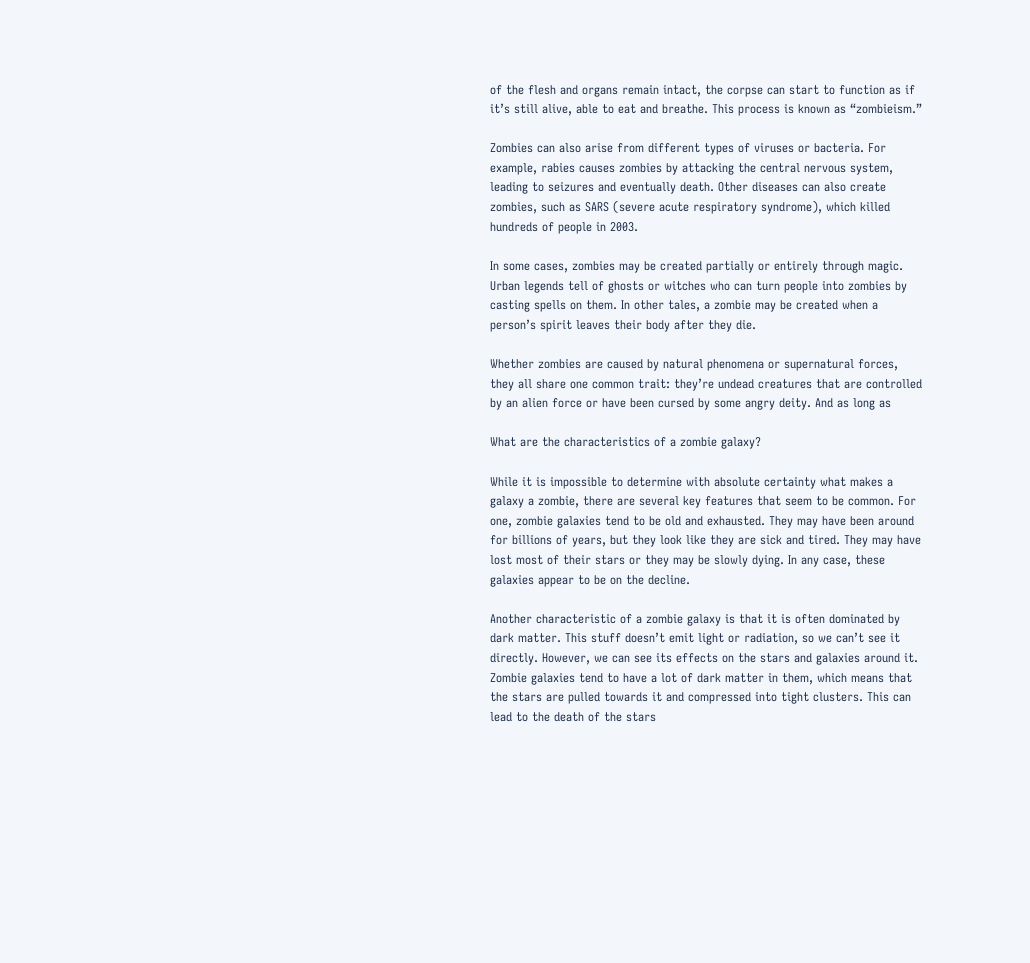of the flesh and organs remain intact, the corpse can start to function as if it’s still alive, able to eat and breathe. This process is known as “zombieism.”

Zombies can also arise from different types of viruses or bacteria. For example, rabies causes zombies by attacking the central nervous system, leading to seizures and eventually death. Other diseases can also create zombies, such as SARS (severe acute respiratory syndrome), which killed hundreds of people in 2003.

In some cases, zombies may be created partially or entirely through magic. Urban legends tell of ghosts or witches who can turn people into zombies by casting spells on them. In other tales, a zombie may be created when a person’s spirit leaves their body after they die.

Whether zombies are caused by natural phenomena or supernatural forces, they all share one common trait: they’re undead creatures that are controlled by an alien force or have been cursed by some angry deity. And as long as

What are the characteristics of a zombie galaxy?

While it is impossible to determine with absolute certainty what makes a galaxy a zombie, there are several key features that seem to be common. For one, zombie galaxies tend to be old and exhausted. They may have been around for billions of years, but they look like they are sick and tired. They may have lost most of their stars or they may be slowly dying. In any case, these galaxies appear to be on the decline.

Another characteristic of a zombie galaxy is that it is often dominated by dark matter. This stuff doesn’t emit light or radiation, so we can’t see it directly. However, we can see its effects on the stars and galaxies around it. Zombie galaxies tend to have a lot of dark matter in them, which means that the stars are pulled towards it and compressed into tight clusters. This can lead to the death of the stars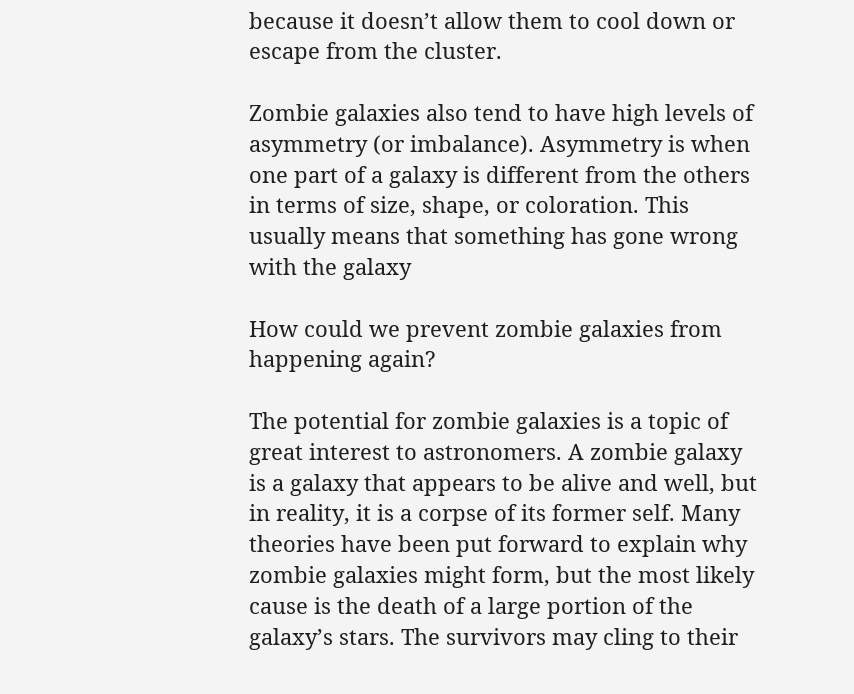because it doesn’t allow them to cool down or escape from the cluster.

Zombie galaxies also tend to have high levels of asymmetry (or imbalance). Asymmetry is when one part of a galaxy is different from the others in terms of size, shape, or coloration. This usually means that something has gone wrong with the galaxy

How could we prevent zombie galaxies from happening again?

The potential for zombie galaxies is a topic of great interest to astronomers. A zombie galaxy is a galaxy that appears to be alive and well, but in reality, it is a corpse of its former self. Many theories have been put forward to explain why zombie galaxies might form, but the most likely cause is the death of a large portion of the galaxy’s stars. The survivors may cling to their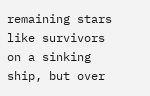remaining stars like survivors on a sinking ship, but over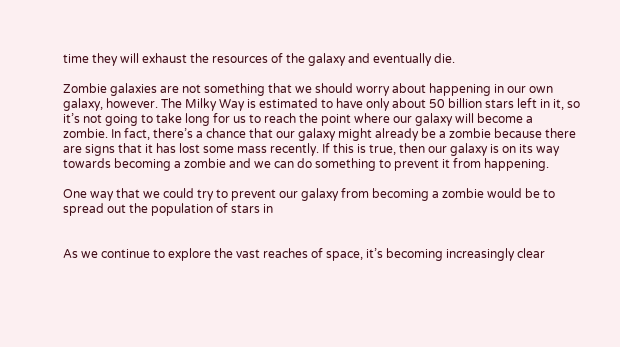time they will exhaust the resources of the galaxy and eventually die.

Zombie galaxies are not something that we should worry about happening in our own galaxy, however. The Milky Way is estimated to have only about 50 billion stars left in it, so it’s not going to take long for us to reach the point where our galaxy will become a zombie. In fact, there’s a chance that our galaxy might already be a zombie because there are signs that it has lost some mass recently. If this is true, then our galaxy is on its way towards becoming a zombie and we can do something to prevent it from happening.

One way that we could try to prevent our galaxy from becoming a zombie would be to spread out the population of stars in


As we continue to explore the vast reaches of space, it’s becoming increasingly clear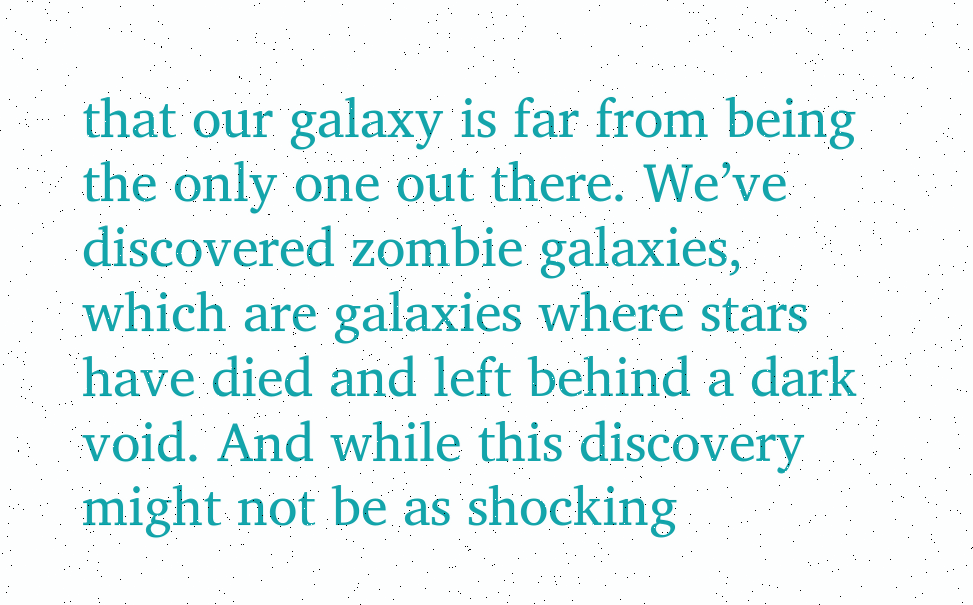that our galaxy is far from being the only one out there. We’ve discovered zombie galaxies, which are galaxies where stars have died and left behind a dark void. And while this discovery might not be as shocking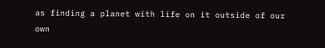as finding a planet with life on it outside of our own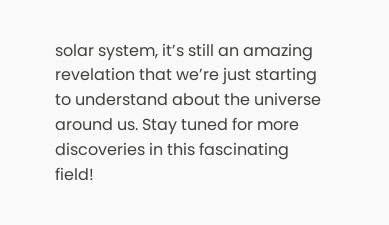solar system, it’s still an amazing revelation that we’re just starting to understand about the universe around us. Stay tuned for more discoveries in this fascinating field!